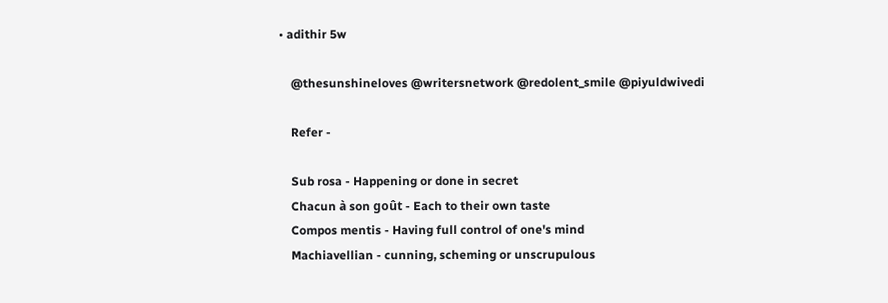• adithir 5w

    @thesunshineloves @writersnetwork @redolent_smile @piyuldwivedi

    Refer -

    Sub rosa - Happening or done in secret
    Chacun à son goût - Each to their own taste
    Compos mentis - Having full control of one's mind
    Machiavellian - cunning, scheming or unscrupulous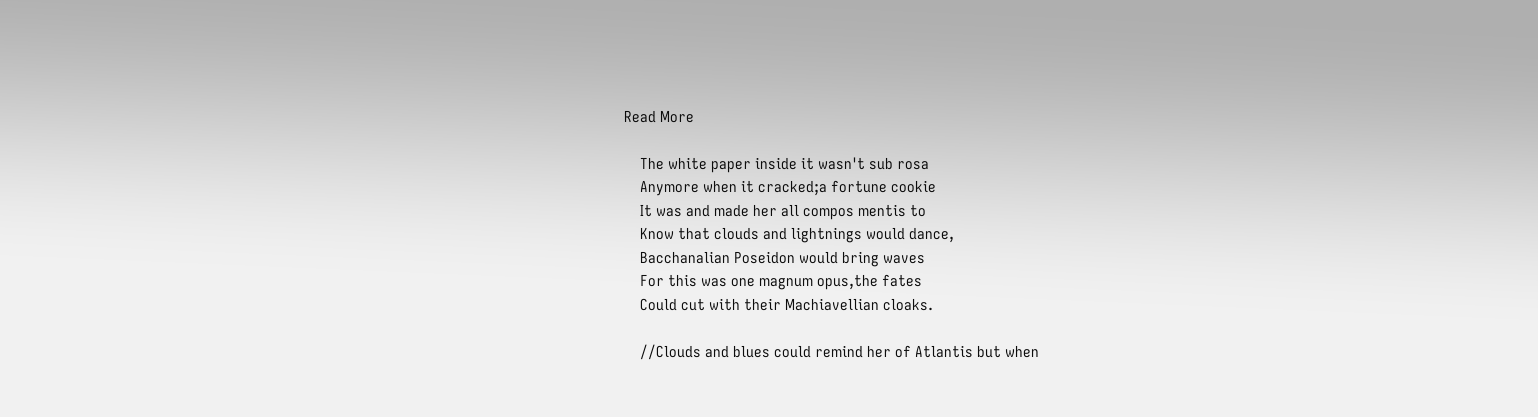Read More

    The white paper inside it wasn't sub rosa
    Anymore when it cracked;a fortune cookie
    It was and made her all compos mentis to
    Know that clouds and lightnings would dance,
    Bacchanalian Poseidon would bring waves
    For this was one magnum opus,the fates
    Could cut with their Machiavellian cloaks.

    //Clouds and blues could remind her of Atlantis but when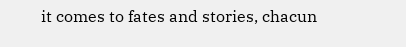it comes to fates and stories, chacun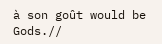à son goût would be Gods.//